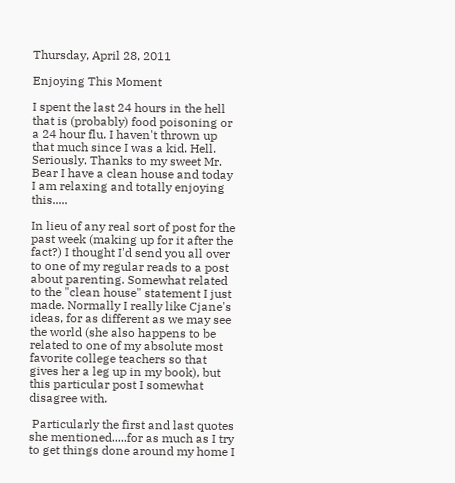Thursday, April 28, 2011

Enjoying This Moment

I spent the last 24 hours in the hell that is (probably) food poisoning or a 24 hour flu. I haven't thrown up that much since I was a kid. Hell. Seriously. Thanks to my sweet Mr. Bear I have a clean house and today I am relaxing and totally enjoying this.....

In lieu of any real sort of post for the past week (making up for it after the fact?) I thought I'd send you all over to one of my regular reads to a post about parenting. Somewhat related to the "clean house" statement I just made. Normally I really like Cjane's ideas, for as different as we may see the world (she also happens to be related to one of my absolute most favorite college teachers so that gives her a leg up in my book), but this particular post I somewhat disagree with.

 Particularly the first and last quotes she mentioned.....for as much as I try to get things done around my home I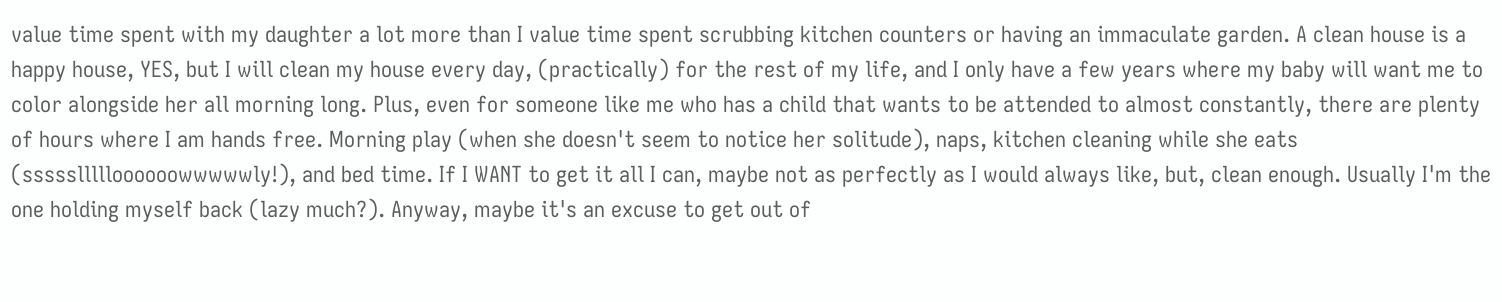value time spent with my daughter a lot more than I value time spent scrubbing kitchen counters or having an immaculate garden. A clean house is a happy house, YES, but I will clean my house every day, (practically) for the rest of my life, and I only have a few years where my baby will want me to color alongside her all morning long. Plus, even for someone like me who has a child that wants to be attended to almost constantly, there are plenty of hours where I am hands free. Morning play (when she doesn't seem to notice her solitude), naps, kitchen cleaning while she eats (sssssllllloooooowwwwwly!), and bed time. If I WANT to get it all I can, maybe not as perfectly as I would always like, but, clean enough. Usually I'm the one holding myself back (lazy much?). Anyway, maybe it's an excuse to get out of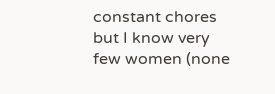constant chores but I know very few women (none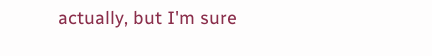actually, but I'm sure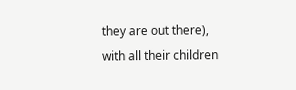they are out there), with all their children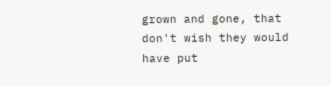grown and gone, that don't wish they would have put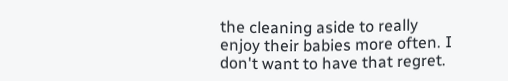the cleaning aside to really enjoy their babies more often. I don't want to have that regret.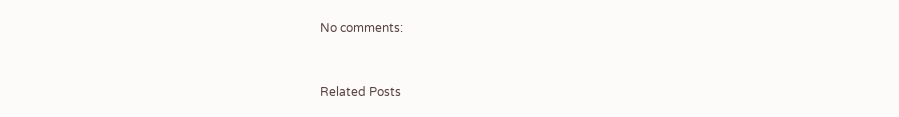No comments:


Related Posts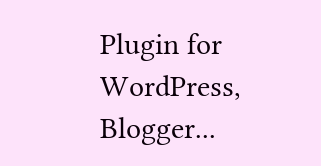Plugin for WordPress, Blogger...